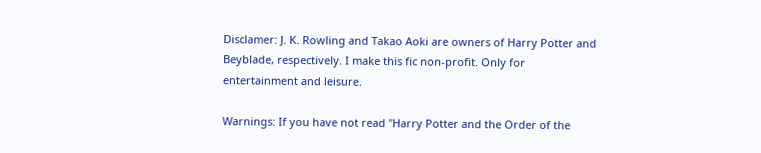Disclamer: J. K. Rowling and Takao Aoki are owners of Harry Potter and Beyblade, respectively. I make this fic non-profit. Only for entertainment and leisure.

Warnings: If you have not read "Harry Potter and the Order of the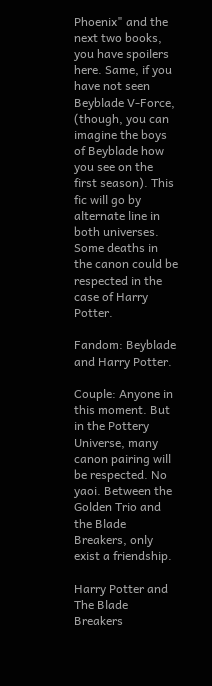Phoenix" and the next two books, you have spoilers here. Same, if you have not seen Beyblade V-Force, (though, you can imagine the boys of Beyblade how you see on the first season). This fic will go by alternate line in both universes. Some deaths in the canon could be respected in the case of Harry Potter.

Fandom: Beyblade and Harry Potter.

Couple: Anyone in this moment. But in the Pottery Universe, many canon pairing will be respected. No yaoi. Between the Golden Trio and the Blade Breakers, only exist a friendship.

Harry Potter and The Blade Breakers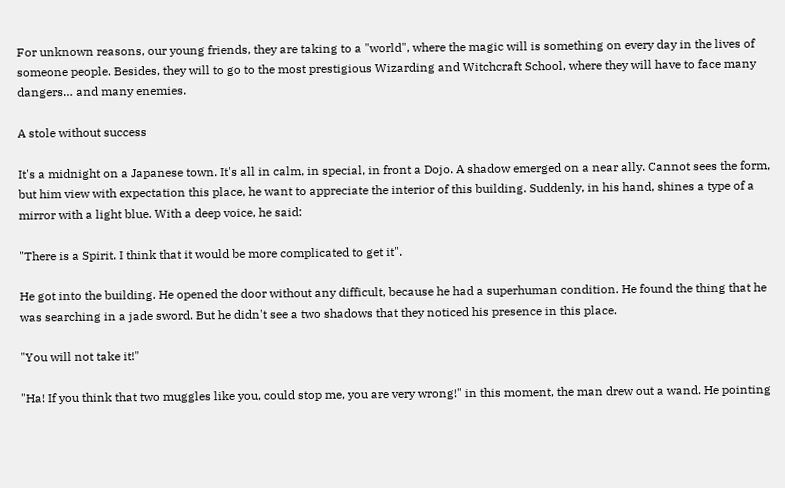For unknown reasons, our young friends, they are taking to a "world", where the magic will is something on every day in the lives of someone people. Besides, they will to go to the most prestigious Wizarding and Witchcraft School, where they will have to face many dangers… and many enemies.

A stole without success

It's a midnight on a Japanese town. It's all in calm, in special, in front a Dojo. A shadow emerged on a near ally. Cannot sees the form, but him view with expectation this place, he want to appreciate the interior of this building. Suddenly, in his hand, shines a type of a mirror with a light blue. With a deep voice, he said:

"There is a Spirit. I think that it would be more complicated to get it".

He got into the building. He opened the door without any difficult, because he had a superhuman condition. He found the thing that he was searching in a jade sword. But he didn't see a two shadows that they noticed his presence in this place.

"You will not take it!"

"Ha! If you think that two muggles like you, could stop me, you are very wrong!" in this moment, the man drew out a wand. He pointing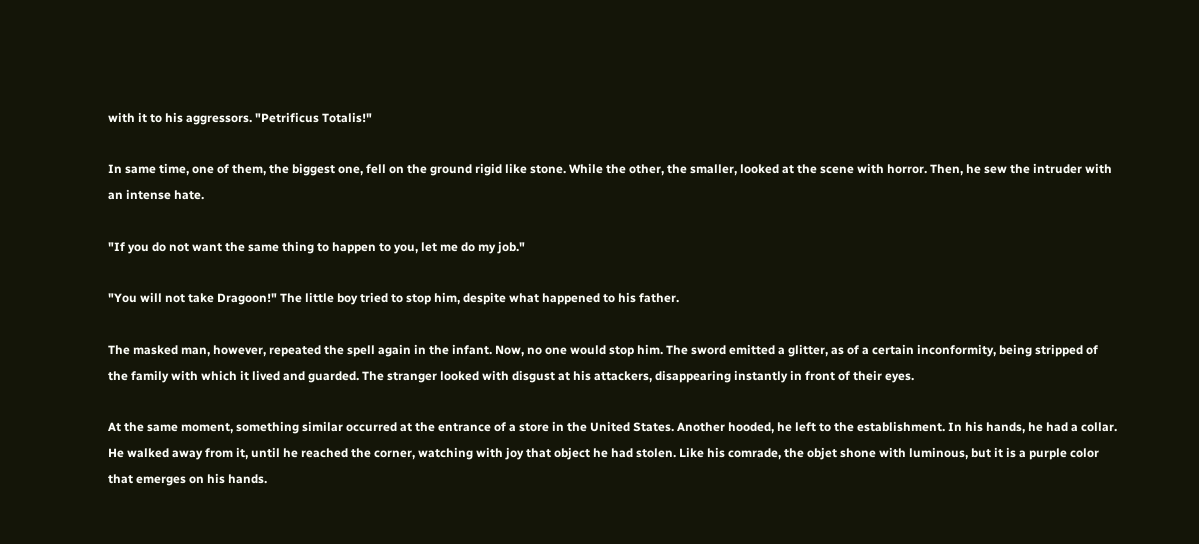with it to his aggressors. "Petrificus Totalis!"

In same time, one of them, the biggest one, fell on the ground rigid like stone. While the other, the smaller, looked at the scene with horror. Then, he sew the intruder with an intense hate.

"If you do not want the same thing to happen to you, let me do my job."

"You will not take Dragoon!" The little boy tried to stop him, despite what happened to his father.

The masked man, however, repeated the spell again in the infant. Now, no one would stop him. The sword emitted a glitter, as of a certain inconformity, being stripped of the family with which it lived and guarded. The stranger looked with disgust at his attackers, disappearing instantly in front of their eyes.

At the same moment, something similar occurred at the entrance of a store in the United States. Another hooded, he left to the establishment. In his hands, he had a collar. He walked away from it, until he reached the corner, watching with joy that object he had stolen. Like his comrade, the objet shone with luminous, but it is a purple color that emerges on his hands.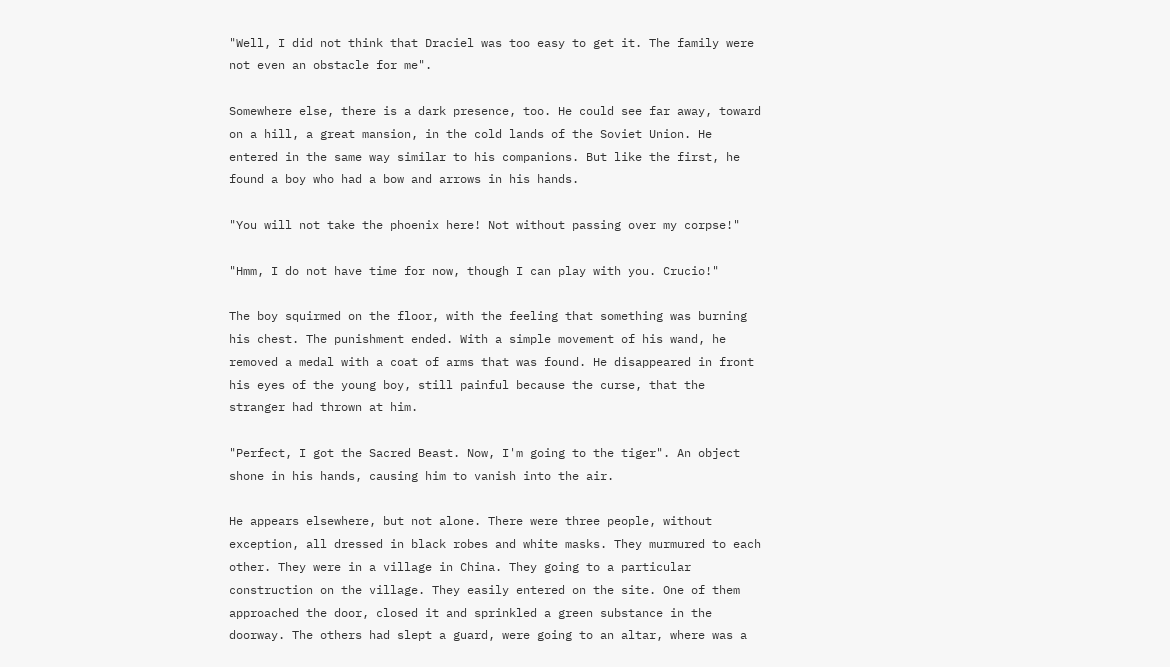"Well, I did not think that Draciel was too easy to get it. The family were not even an obstacle for me".

Somewhere else, there is a dark presence, too. He could see far away, toward on a hill, a great mansion, in the cold lands of the Soviet Union. He entered in the same way similar to his companions. But like the first, he found a boy who had a bow and arrows in his hands.

"You will not take the phoenix here! Not without passing over my corpse!"

"Hmm, I do not have time for now, though I can play with you. Crucio!"

The boy squirmed on the floor, with the feeling that something was burning his chest. The punishment ended. With a simple movement of his wand, he removed a medal with a coat of arms that was found. He disappeared in front his eyes of the young boy, still painful because the curse, that the stranger had thrown at him.

"Perfect, I got the Sacred Beast. Now, I'm going to the tiger". An object shone in his hands, causing him to vanish into the air.

He appears elsewhere, but not alone. There were three people, without exception, all dressed in black robes and white masks. They murmured to each other. They were in a village in China. They going to a particular construction on the village. They easily entered on the site. One of them approached the door, closed it and sprinkled a green substance in the doorway. The others had slept a guard, were going to an altar, where was a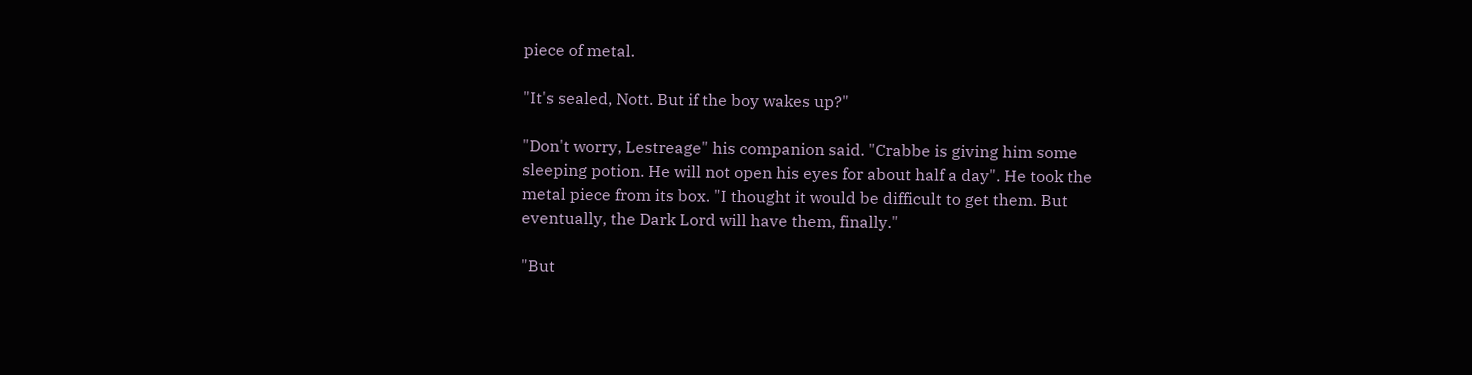piece of metal.

"It's sealed, Nott. But if the boy wakes up?"

"Don't worry, Lestreage" his companion said. "Crabbe is giving him some sleeping potion. He will not open his eyes for about half a day". He took the metal piece from its box. "I thought it would be difficult to get them. But eventually, the Dark Lord will have them, finally."

"But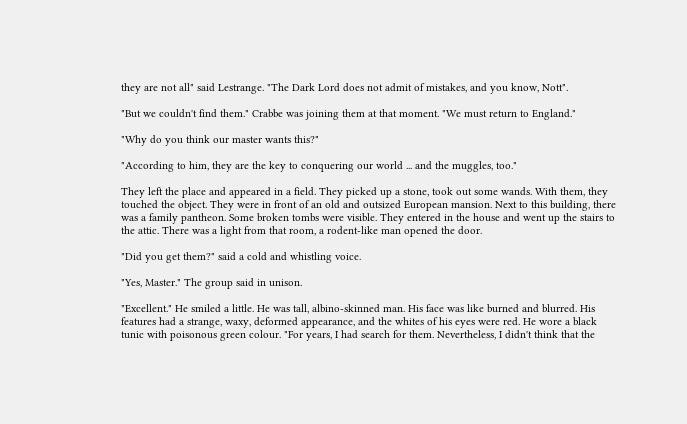they are not all" said Lestrange. "The Dark Lord does not admit of mistakes, and you know, Nott".

"But we couldn't find them." Crabbe was joining them at that moment. "We must return to England."

"Why do you think our master wants this?"

"According to him, they are the key to conquering our world ... and the muggles, too."

They left the place and appeared in a field. They picked up a stone, took out some wands. With them, they touched the object. They were in front of an old and outsized European mansion. Next to this building, there was a family pantheon. Some broken tombs were visible. They entered in the house and went up the stairs to the attic. There was a light from that room, a rodent-like man opened the door.

"Did you get them?" said a cold and whistling voice.

"Yes, Master." The group said in unison.

"Excellent." He smiled a little. He was tall, albino-skinned man. His face was like burned and blurred. His features had a strange, waxy, deformed appearance, and the whites of his eyes were red. He wore a black tunic with poisonous green colour. "For years, I had search for them. Nevertheless, I didn't think that the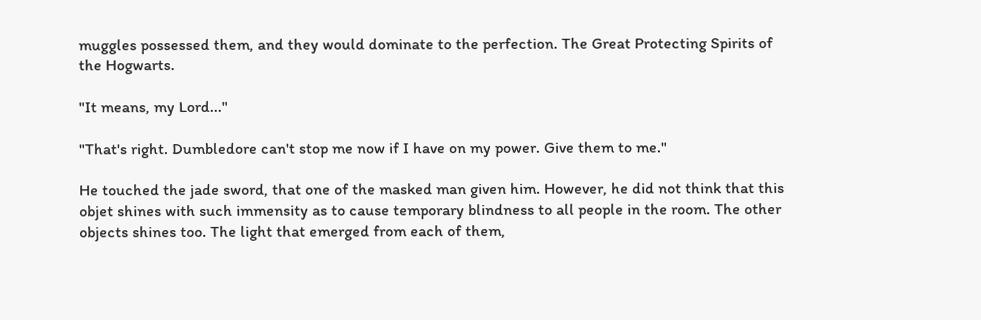muggles possessed them, and they would dominate to the perfection. The Great Protecting Spirits of the Hogwarts.

"It means, my Lord..."

"That's right. Dumbledore can't stop me now if I have on my power. Give them to me."

He touched the jade sword, that one of the masked man given him. However, he did not think that this objet shines with such immensity as to cause temporary blindness to all people in the room. The other objects shines too. The light that emerged from each of them,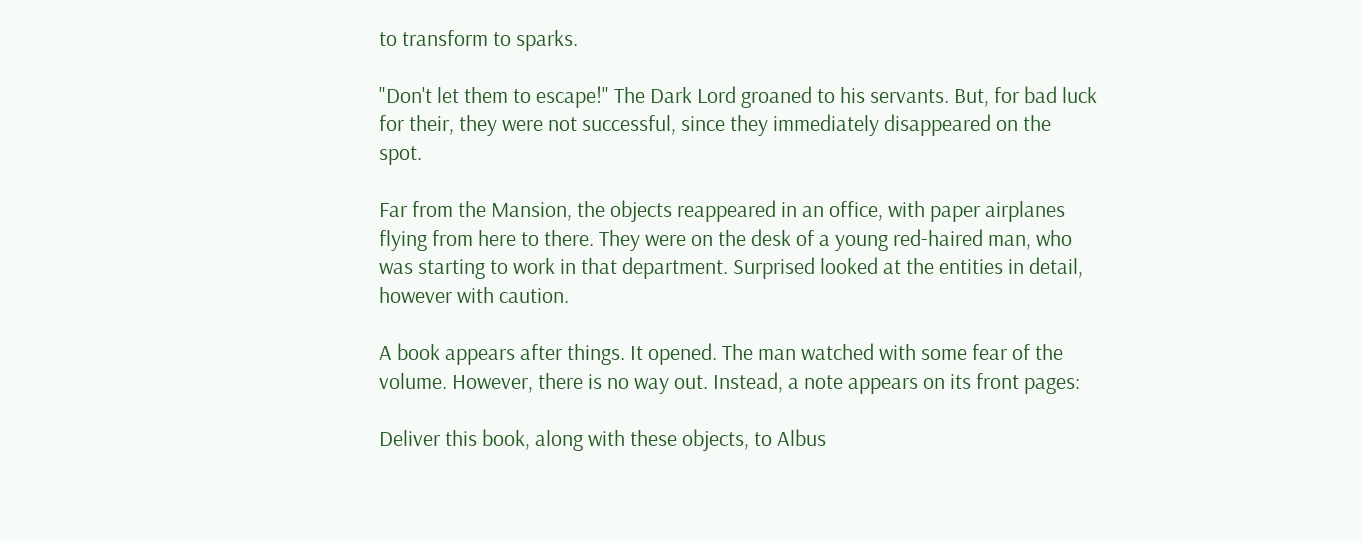to transform to sparks.

"Don't let them to escape!" The Dark Lord groaned to his servants. But, for bad luck for their, they were not successful, since they immediately disappeared on the spot.

Far from the Mansion, the objects reappeared in an office, with paper airplanes flying from here to there. They were on the desk of a young red-haired man, who was starting to work in that department. Surprised looked at the entities in detail, however with caution.

A book appears after things. It opened. The man watched with some fear of the volume. However, there is no way out. Instead, a note appears on its front pages:

Deliver this book, along with these objects, to Albus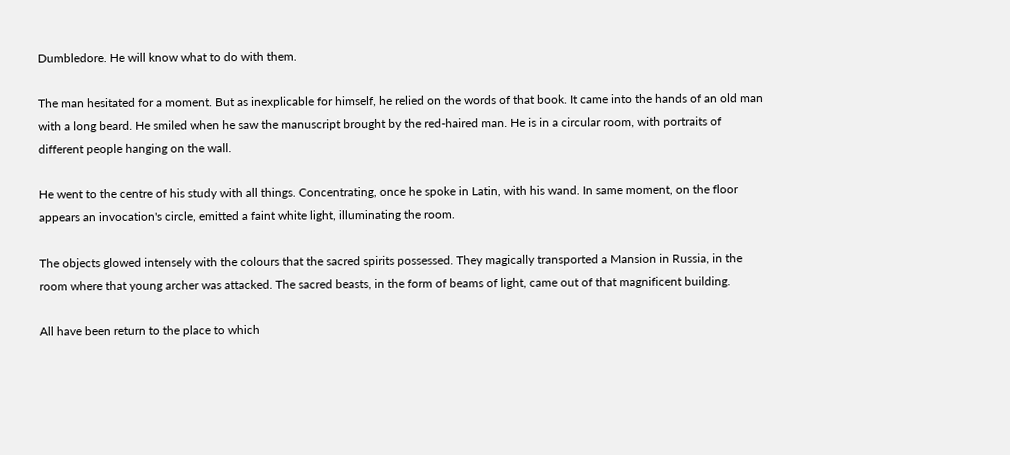Dumbledore. He will know what to do with them.

The man hesitated for a moment. But as inexplicable for himself, he relied on the words of that book. It came into the hands of an old man with a long beard. He smiled when he saw the manuscript brought by the red-haired man. He is in a circular room, with portraits of different people hanging on the wall.

He went to the centre of his study with all things. Concentrating, once he spoke in Latin, with his wand. In same moment, on the floor appears an invocation's circle, emitted a faint white light, illuminating the room.

The objects glowed intensely with the colours that the sacred spirits possessed. They magically transported a Mansion in Russia, in the room where that young archer was attacked. The sacred beasts, in the form of beams of light, came out of that magnificent building.

All have been return to the place to which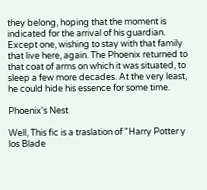they belong, hoping that the moment is indicated for the arrival of his guardian. Except one, wishing to stay with that family that live here, again. The Phoenix returned to that coat of arms on which it was situated, to sleep a few more decades. At the very least, he could hide his essence for some time.

Phoenix's Nest

Well, This fic is a traslation of "Harry Potter y los Blade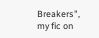Breakers", my fic on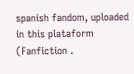spanish fandom, uploaded in this plataform (Fanfiction .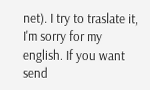net). I try to traslate it, I'm sorry for my english. If you want send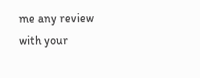me any review with your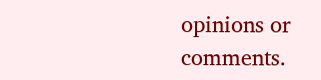opinions or comments.